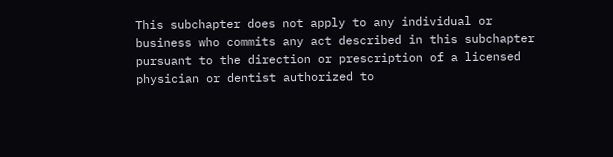This subchapter does not apply to any individual or business who commits any act described in this subchapter pursuant to the direction or prescription of a licensed physician or dentist authorized to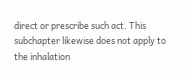direct or prescribe such act. This subchapter likewise does not apply to the inhalation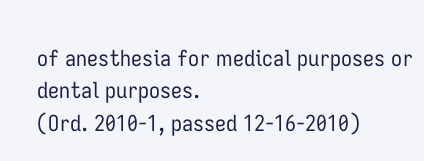of anesthesia for medical purposes or dental purposes.
(Ord. 2010-1, passed 12-16-2010)